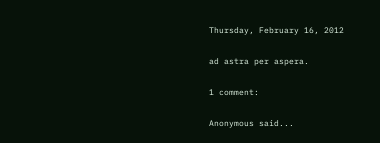Thursday, February 16, 2012

ad astra per aspera.

1 comment:

Anonymous said...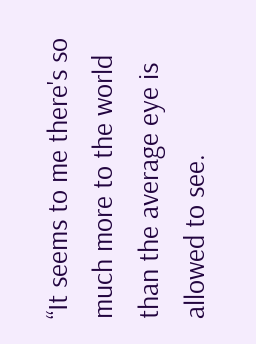“It seems to me there's so much more to the world than the average eye is allowed to see.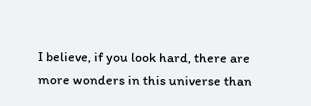I believe, if you look hard, there are more wonders in this universe than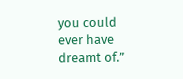you could ever have dreamt of.”